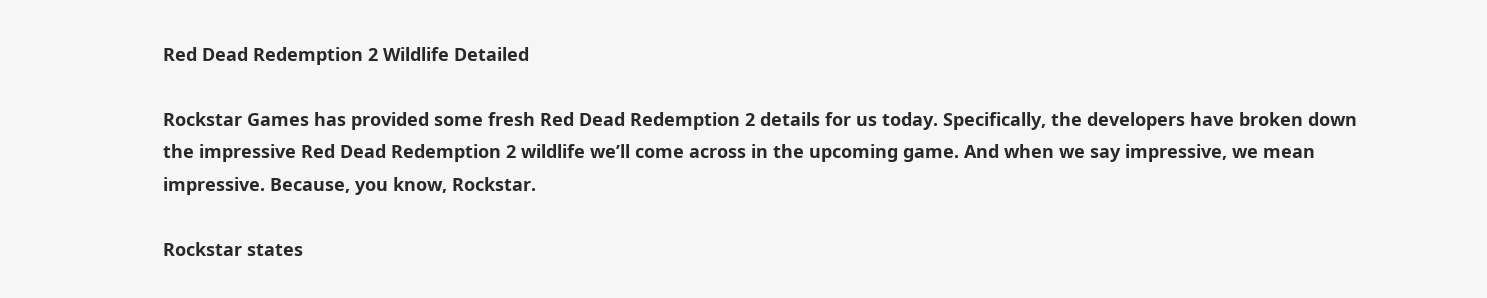Red Dead Redemption 2 Wildlife Detailed

Rockstar Games has provided some fresh Red Dead Redemption 2 details for us today. Specifically, the developers have broken down the impressive Red Dead Redemption 2 wildlife we’ll come across in the upcoming game. And when we say impressive, we mean impressive. Because, you know, Rockstar.

Rockstar states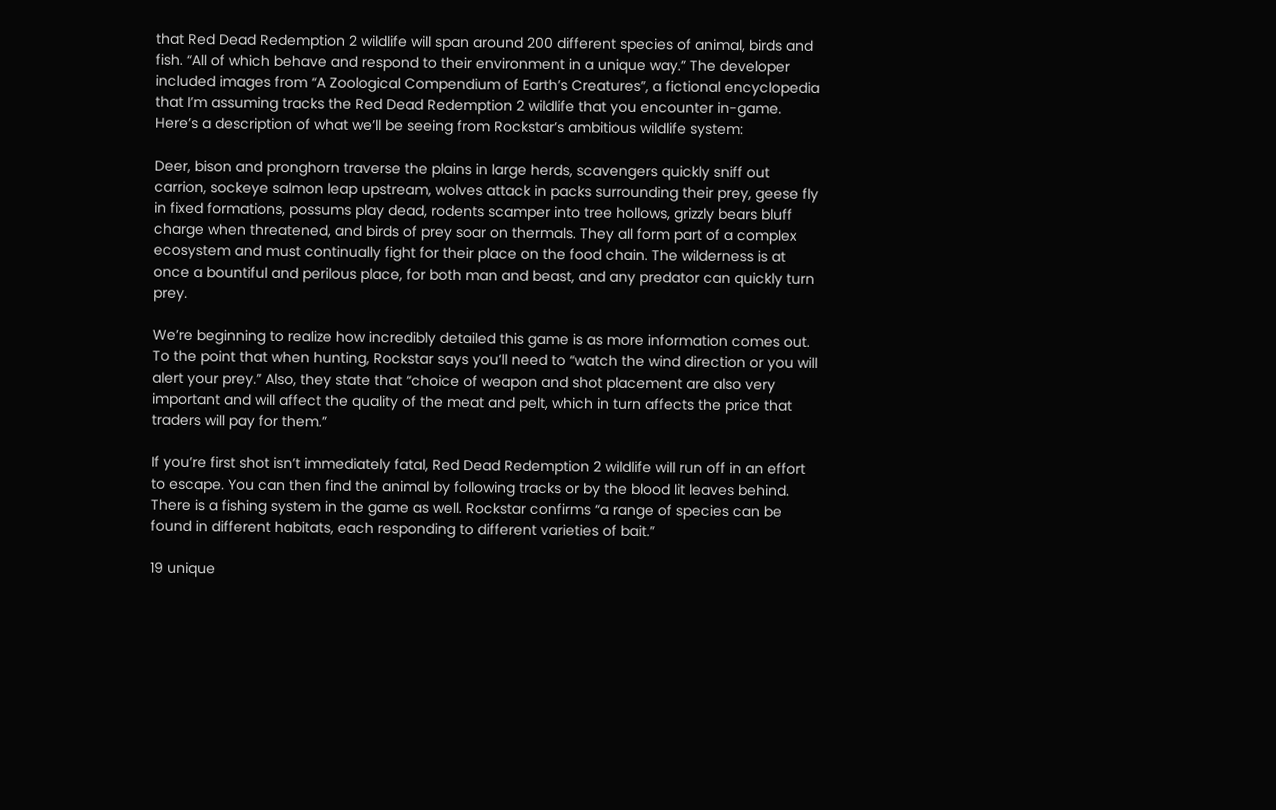that Red Dead Redemption 2 wildlife will span around 200 different species of animal, birds and fish. “All of which behave and respond to their environment in a unique way.” The developer included images from “A Zoological Compendium of Earth’s Creatures”, a fictional encyclopedia that I’m assuming tracks the Red Dead Redemption 2 wildlife that you encounter in-game. Here’s a description of what we’ll be seeing from Rockstar’s ambitious wildlife system:

Deer, bison and pronghorn traverse the plains in large herds, scavengers quickly sniff out carrion, sockeye salmon leap upstream, wolves attack in packs surrounding their prey, geese fly in fixed formations, possums play dead, rodents scamper into tree hollows, grizzly bears bluff charge when threatened, and birds of prey soar on thermals. They all form part of a complex ecosystem and must continually fight for their place on the food chain. The wilderness is at once a bountiful and perilous place, for both man and beast, and any predator can quickly turn prey.

We’re beginning to realize how incredibly detailed this game is as more information comes out. To the point that when hunting, Rockstar says you’ll need to “watch the wind direction or you will alert your prey.” Also, they state that “choice of weapon and shot placement are also very important and will affect the quality of the meat and pelt, which in turn affects the price that traders will pay for them.”

If you’re first shot isn’t immediately fatal, Red Dead Redemption 2 wildlife will run off in an effort to escape. You can then find the animal by following tracks or by the blood lit leaves behind. There is a fishing system in the game as well. Rockstar confirms “a range of species can be found in different habitats, each responding to different varieties of bait.”

19 unique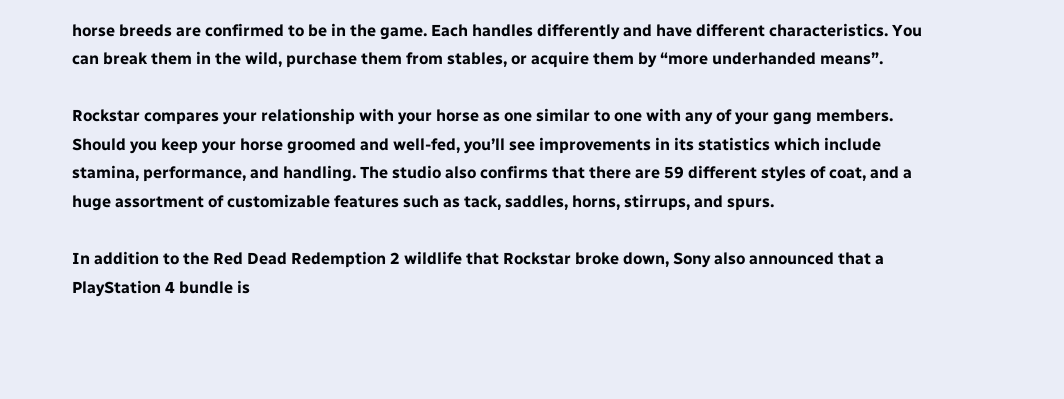horse breeds are confirmed to be in the game. Each handles differently and have different characteristics. You can break them in the wild, purchase them from stables, or acquire them by “more underhanded means”.

Rockstar compares your relationship with your horse as one similar to one with any of your gang members. Should you keep your horse groomed and well-fed, you’ll see improvements in its statistics which include stamina, performance, and handling. The studio also confirms that there are 59 different styles of coat, and a huge assortment of customizable features such as tack, saddles, horns, stirrups, and spurs.

In addition to the Red Dead Redemption 2 wildlife that Rockstar broke down, Sony also announced that a PlayStation 4 bundle is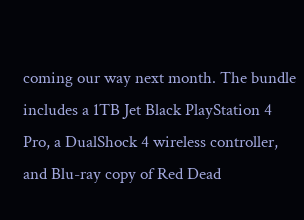coming our way next month. The bundle includes a 1TB Jet Black PlayStation 4 Pro, a DualShock 4 wireless controller, and Blu-ray copy of Red Dead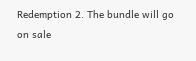Redemption 2. The bundle will go on sale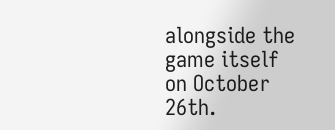alongside the game itself on October 26th.